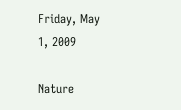Friday, May 1, 2009

Nature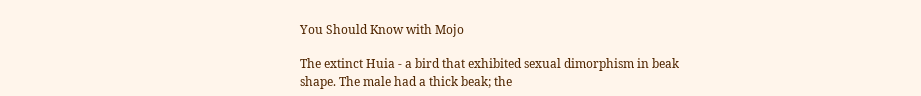You Should Know with Mojo

The extinct Huia - a bird that exhibited sexual dimorphism in beak shape. The male had a thick beak; the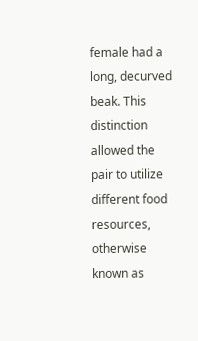female had a long, decurved beak. This distinction allowed the pair to utilize different food resources, otherwise known as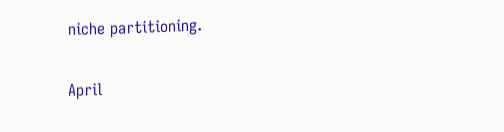niche partitioning.

April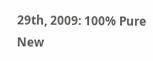29th, 2009: 100% Pure New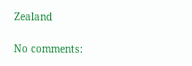Zealand

No comments: